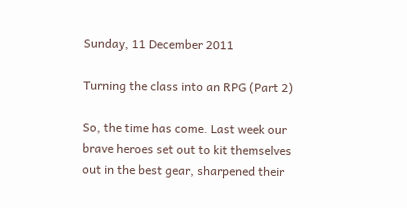Sunday, 11 December 2011

Turning the class into an RPG (Part 2)

So, the time has come. Last week our brave heroes set out to kit themselves out in the best gear, sharpened their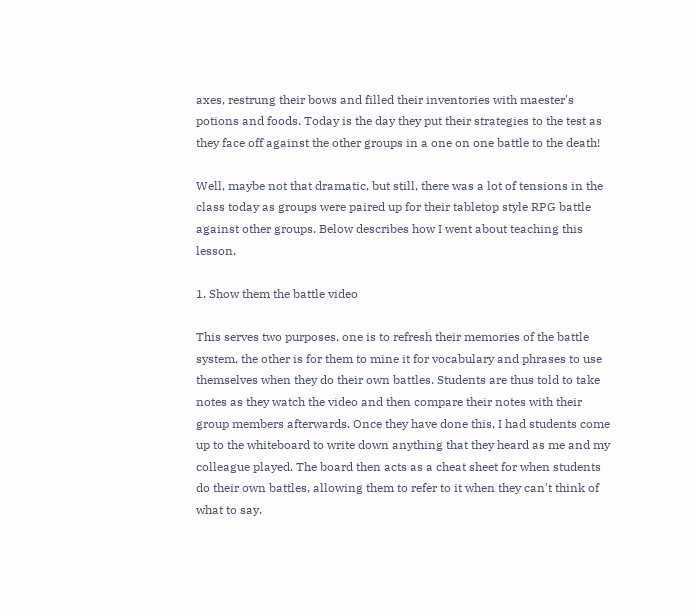axes, restrung their bows and filled their inventories with maester's potions and foods. Today is the day they put their strategies to the test as they face off against the other groups in a one on one battle to the death!

Well, maybe not that dramatic, but still, there was a lot of tensions in the class today as groups were paired up for their tabletop style RPG battle against other groups. Below describes how I went about teaching this lesson.

1. Show them the battle video

This serves two purposes, one is to refresh their memories of the battle system, the other is for them to mine it for vocabulary and phrases to use themselves when they do their own battles. Students are thus told to take notes as they watch the video and then compare their notes with their group members afterwards. Once they have done this, I had students come up to the whiteboard to write down anything that they heard as me and my colleague played. The board then acts as a cheat sheet for when students do their own battles, allowing them to refer to it when they can't think of what to say.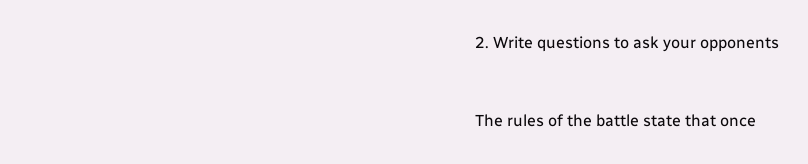2. Write questions to ask your opponents


The rules of the battle state that once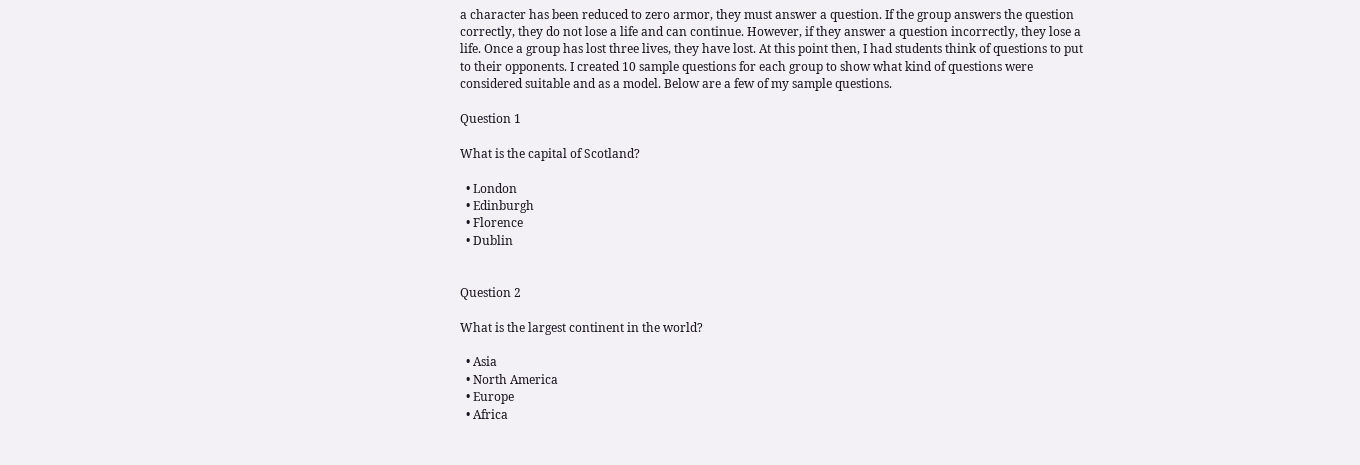a character has been reduced to zero armor, they must answer a question. If the group answers the question correctly, they do not lose a life and can continue. However, if they answer a question incorrectly, they lose a life. Once a group has lost three lives, they have lost. At this point then, I had students think of questions to put to their opponents. I created 10 sample questions for each group to show what kind of questions were considered suitable and as a model. Below are a few of my sample questions.

Question 1

What is the capital of Scotland?

  • London
  • Edinburgh
  • Florence
  • Dublin


Question 2

What is the largest continent in the world?

  • Asia
  • North America
  • Europe
  • Africa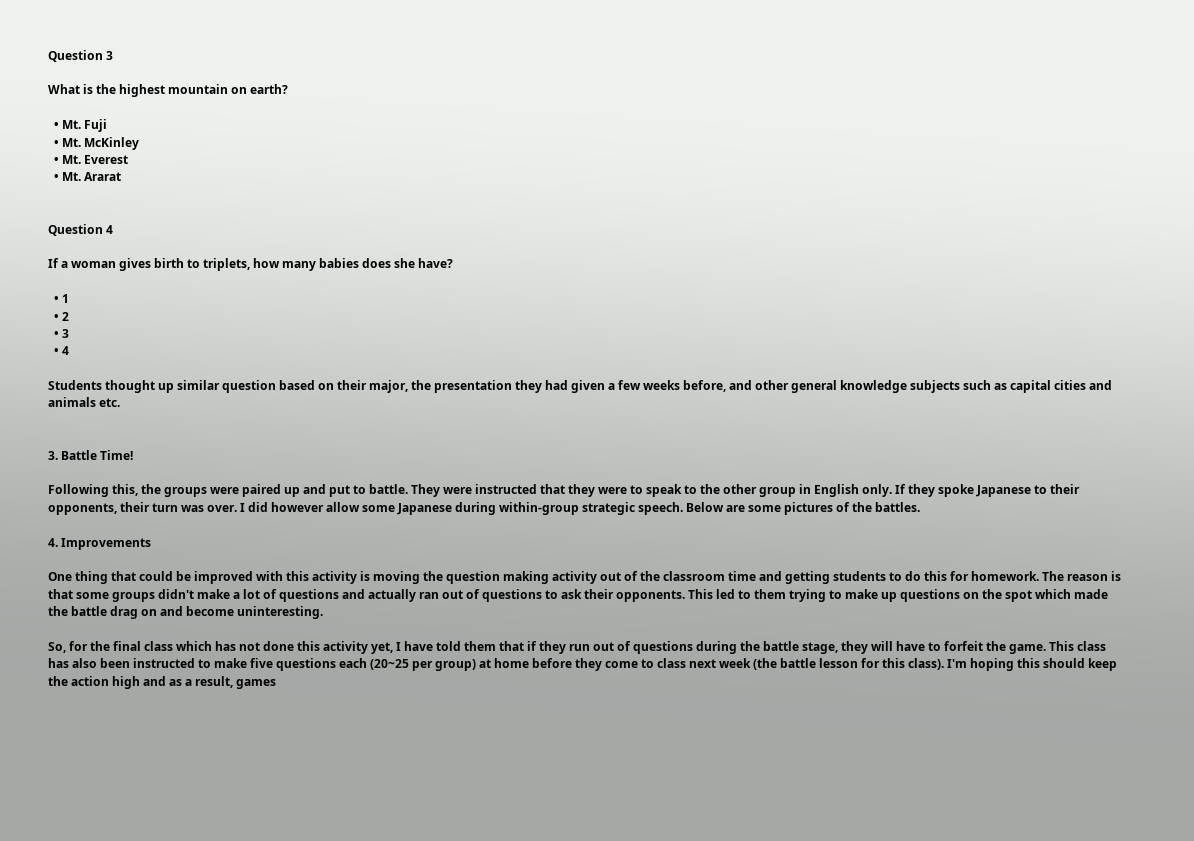Question 3

What is the highest mountain on earth?

  • Mt. Fuji
  • Mt. McKinley
  • Mt. Everest
  • Mt. Ararat


Question 4

If a woman gives birth to triplets, how many babies does she have?

  • 1
  • 2
  • 3
  • 4

Students thought up similar question based on their major, the presentation they had given a few weeks before, and other general knowledge subjects such as capital cities and animals etc.


3. Battle Time!

Following this, the groups were paired up and put to battle. They were instructed that they were to speak to the other group in English only. If they spoke Japanese to their opponents, their turn was over. I did however allow some Japanese during within-group strategic speech. Below are some pictures of the battles.

4. Improvements

One thing that could be improved with this activity is moving the question making activity out of the classroom time and getting students to do this for homework. The reason is that some groups didn't make a lot of questions and actually ran out of questions to ask their opponents. This led to them trying to make up questions on the spot which made the battle drag on and become uninteresting.

So, for the final class which has not done this activity yet, I have told them that if they run out of questions during the battle stage, they will have to forfeit the game. This class has also been instructed to make five questions each (20~25 per group) at home before they come to class next week (the battle lesson for this class). I'm hoping this should keep the action high and as a result, games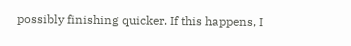possibly finishing quicker. If this happens, I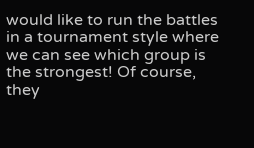would like to run the battles in a tournament style where we can see which group is the strongest! Of course, they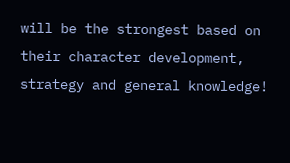will be the strongest based on their character development, strategy and general knowledge!